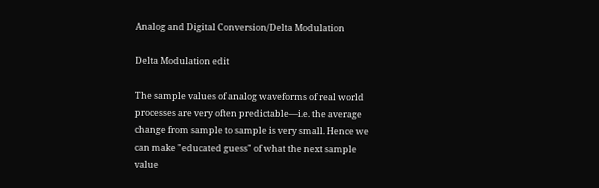Analog and Digital Conversion/Delta Modulation

Delta Modulation edit

The sample values of analog waveforms of real world processes are very often predictable—i.e. the average change from sample to sample is very small. Hence we can make "educated guess" of what the next sample value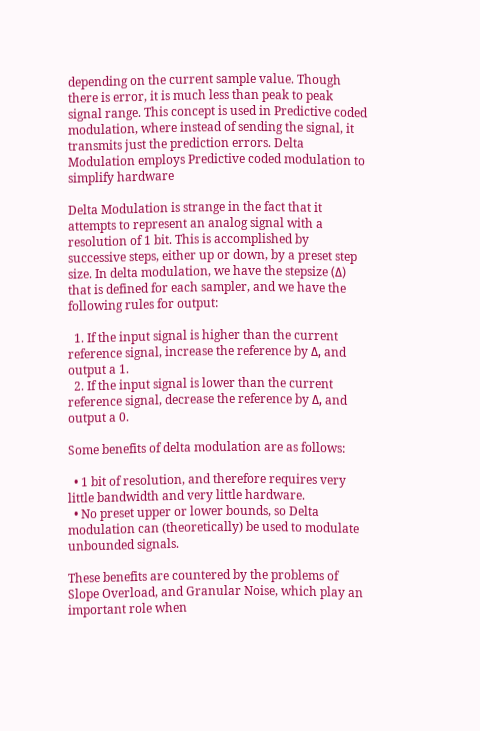depending on the current sample value. Though there is error, it is much less than peak to peak signal range. This concept is used in Predictive coded modulation, where instead of sending the signal, it transmits just the prediction errors. Delta Modulation employs Predictive coded modulation to simplify hardware

Delta Modulation is strange in the fact that it attempts to represent an analog signal with a resolution of 1 bit. This is accomplished by successive steps, either up or down, by a preset step size. In delta modulation, we have the stepsize (Δ) that is defined for each sampler, and we have the following rules for output:

  1. If the input signal is higher than the current reference signal, increase the reference by Δ, and output a 1.
  2. If the input signal is lower than the current reference signal, decrease the reference by Δ, and output a 0.

Some benefits of delta modulation are as follows:

  • 1 bit of resolution, and therefore requires very little bandwidth and very little hardware.
  • No preset upper or lower bounds, so Delta modulation can (theoretically) be used to modulate unbounded signals.

These benefits are countered by the problems of Slope Overload, and Granular Noise, which play an important role when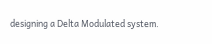designing a Delta Modulated system.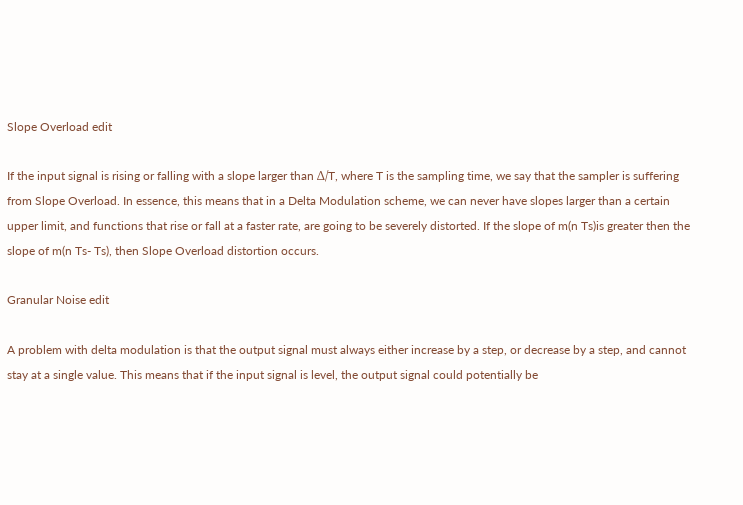Slope Overload edit

If the input signal is rising or falling with a slope larger than Δ/T, where T is the sampling time, we say that the sampler is suffering from Slope Overload. In essence, this means that in a Delta Modulation scheme, we can never have slopes larger than a certain upper limit, and functions that rise or fall at a faster rate, are going to be severely distorted. If the slope of m(n Ts)is greater then the slope of m(n Ts- Ts), then Slope Overload distortion occurs.

Granular Noise edit

A problem with delta modulation is that the output signal must always either increase by a step, or decrease by a step, and cannot stay at a single value. This means that if the input signal is level, the output signal could potentially be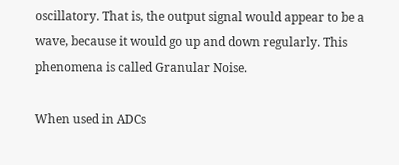oscillatory. That is, the output signal would appear to be a wave, because it would go up and down regularly. This phenomena is called Granular Noise.

When used in ADCs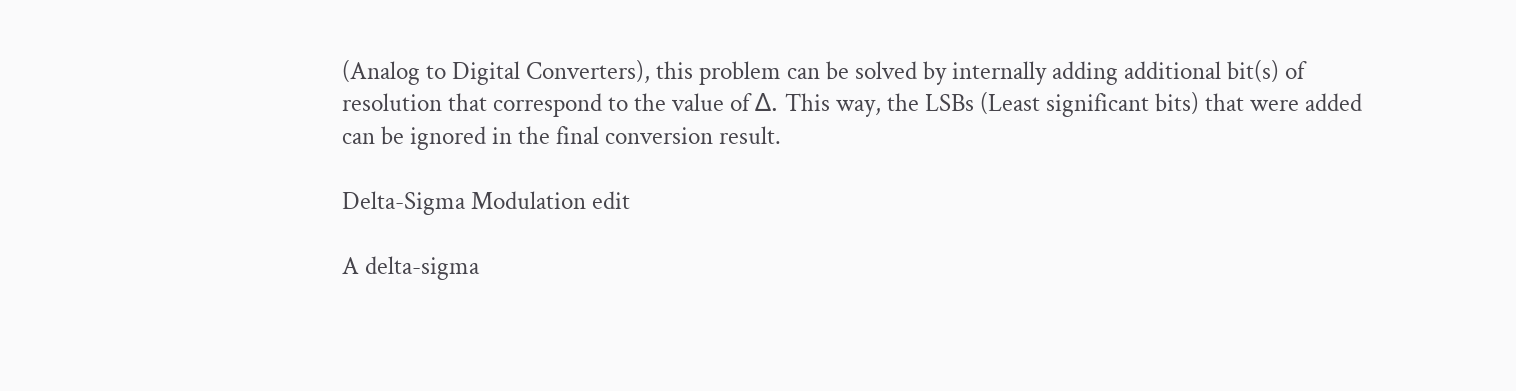(Analog to Digital Converters), this problem can be solved by internally adding additional bit(s) of resolution that correspond to the value of Δ. This way, the LSBs (Least significant bits) that were added can be ignored in the final conversion result.

Delta-Sigma Modulation edit

A delta-sigma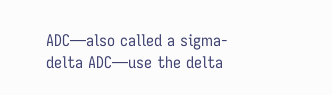ADC—also called a sigma-delta ADC—use the delta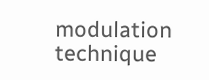modulation technique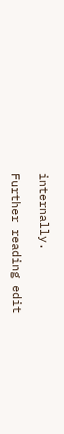internally.

Further reading edit